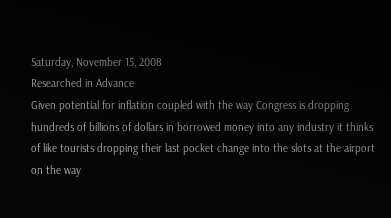Saturday, November 15, 2008
Researched in Advance
Given potential for inflation coupled with the way Congress is dropping hundreds of billions of dollars in borrowed money into any industry it thinks of like tourists dropping their last pocket change into the slots at the airport on the way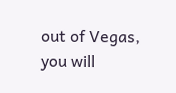out of Vegas, you will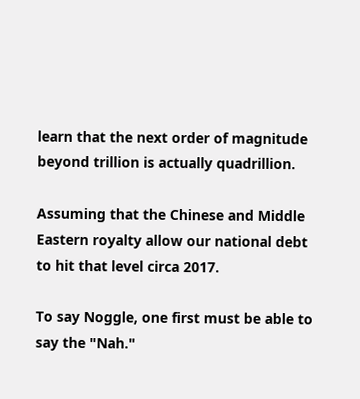learn that the next order of magnitude beyond trillion is actually quadrillion.

Assuming that the Chinese and Middle Eastern royalty allow our national debt to hit that level circa 2017.

To say Noggle, one first must be able to say the "Nah."